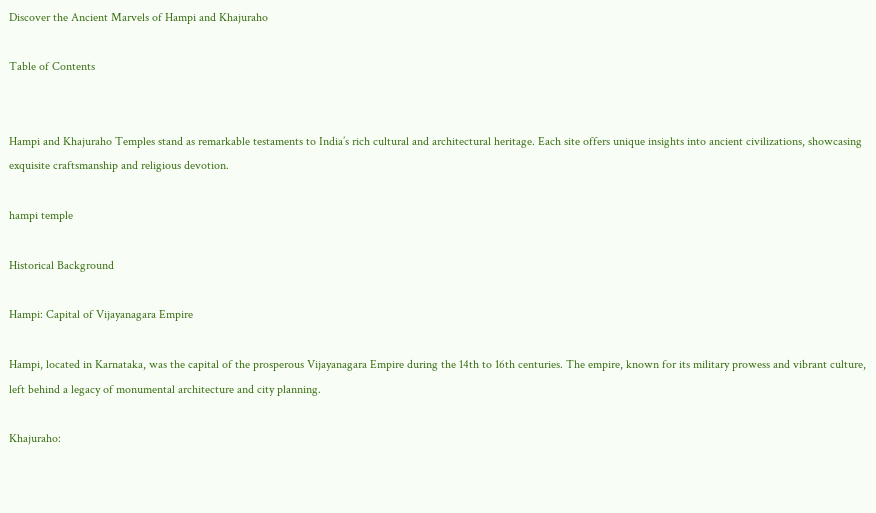Discover the Ancient Marvels of Hampi and Khajuraho

Table of Contents


Hampi and Khajuraho Temples stand as remarkable testaments to India’s rich cultural and architectural heritage. Each site offers unique insights into ancient civilizations, showcasing exquisite craftsmanship and religious devotion.

hampi temple

Historical Background

Hampi: Capital of Vijayanagara Empire

Hampi, located in Karnataka, was the capital of the prosperous Vijayanagara Empire during the 14th to 16th centuries. The empire, known for its military prowess and vibrant culture, left behind a legacy of monumental architecture and city planning.

Khajuraho: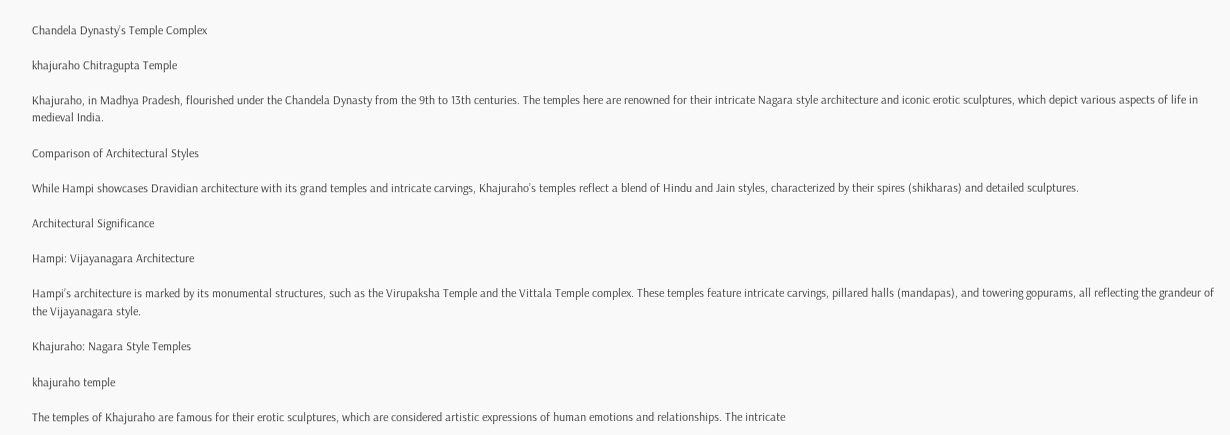Chandela Dynasty’s Temple Complex

khajuraho Chitragupta Temple

Khajuraho, in Madhya Pradesh, flourished under the Chandela Dynasty from the 9th to 13th centuries. The temples here are renowned for their intricate Nagara style architecture and iconic erotic sculptures, which depict various aspects of life in medieval India.

Comparison of Architectural Styles

While Hampi showcases Dravidian architecture with its grand temples and intricate carvings, Khajuraho’s temples reflect a blend of Hindu and Jain styles, characterized by their spires (shikharas) and detailed sculptures.

Architectural Significance

Hampi: Vijayanagara Architecture

Hampi’s architecture is marked by its monumental structures, such as the Virupaksha Temple and the Vittala Temple complex. These temples feature intricate carvings, pillared halls (mandapas), and towering gopurams, all reflecting the grandeur of the Vijayanagara style.

Khajuraho: Nagara Style Temples

khajuraho temple

The temples of Khajuraho are famous for their erotic sculptures, which are considered artistic expressions of human emotions and relationships. The intricate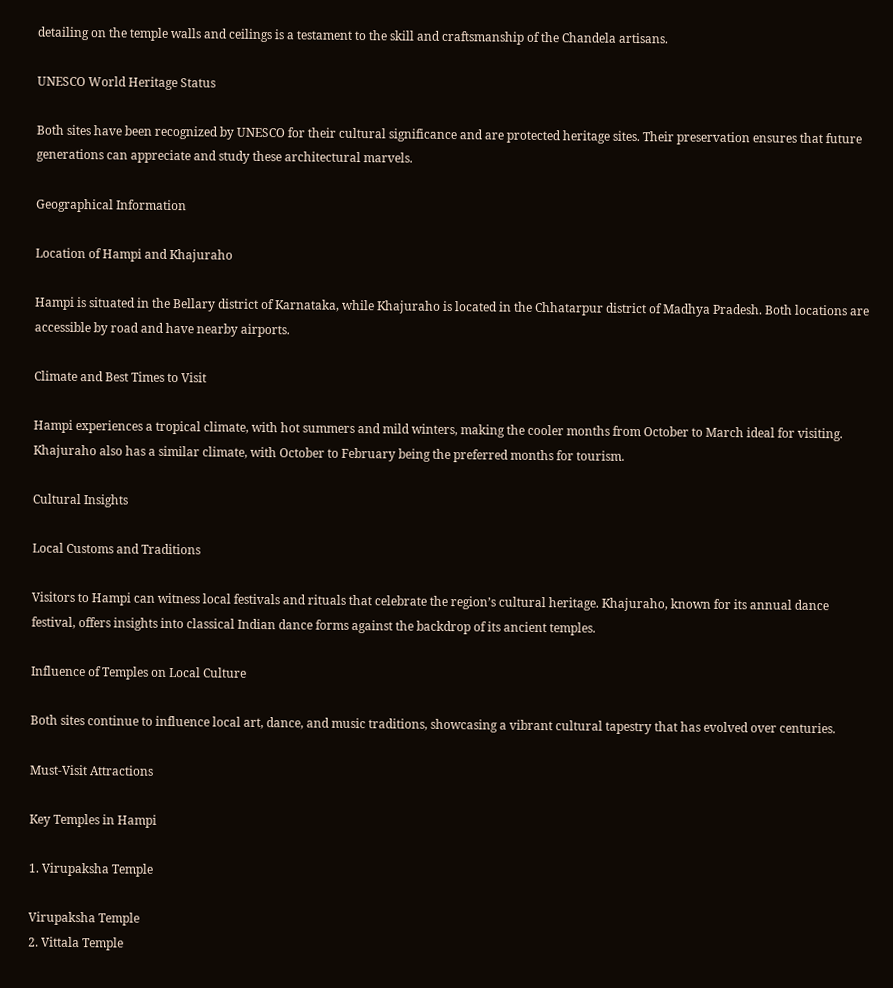detailing on the temple walls and ceilings is a testament to the skill and craftsmanship of the Chandela artisans.

UNESCO World Heritage Status

Both sites have been recognized by UNESCO for their cultural significance and are protected heritage sites. Their preservation ensures that future generations can appreciate and study these architectural marvels.

Geographical Information

Location of Hampi and Khajuraho

Hampi is situated in the Bellary district of Karnataka, while Khajuraho is located in the Chhatarpur district of Madhya Pradesh. Both locations are accessible by road and have nearby airports.

Climate and Best Times to Visit

Hampi experiences a tropical climate, with hot summers and mild winters, making the cooler months from October to March ideal for visiting. Khajuraho also has a similar climate, with October to February being the preferred months for tourism.

Cultural Insights

Local Customs and Traditions

Visitors to Hampi can witness local festivals and rituals that celebrate the region’s cultural heritage. Khajuraho, known for its annual dance festival, offers insights into classical Indian dance forms against the backdrop of its ancient temples.

Influence of Temples on Local Culture

Both sites continue to influence local art, dance, and music traditions, showcasing a vibrant cultural tapestry that has evolved over centuries.

Must-Visit Attractions

Key Temples in Hampi

1. Virupaksha Temple

Virupaksha Temple
2. Vittala Temple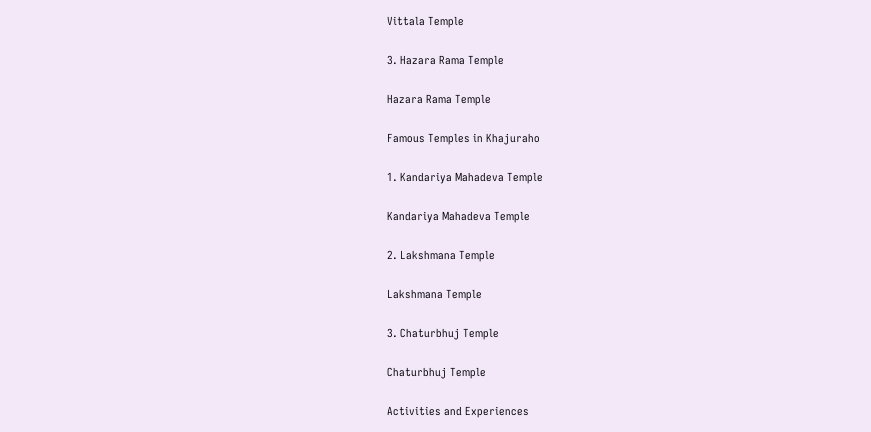Vittala Temple

3. Hazara Rama Temple

Hazara Rama Temple

Famous Temples in Khajuraho

1. Kandariya Mahadeva Temple

Kandariya Mahadeva Temple

2. Lakshmana Temple

Lakshmana Temple

3. Chaturbhuj Temple

Chaturbhuj Temple

Activities and Experiences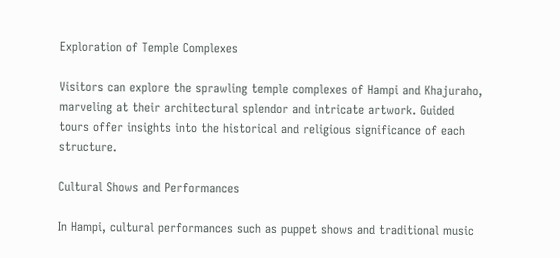Exploration of Temple Complexes

Visitors can explore the sprawling temple complexes of Hampi and Khajuraho, marveling at their architectural splendor and intricate artwork. Guided tours offer insights into the historical and religious significance of each structure.

Cultural Shows and Performances

In Hampi, cultural performances such as puppet shows and traditional music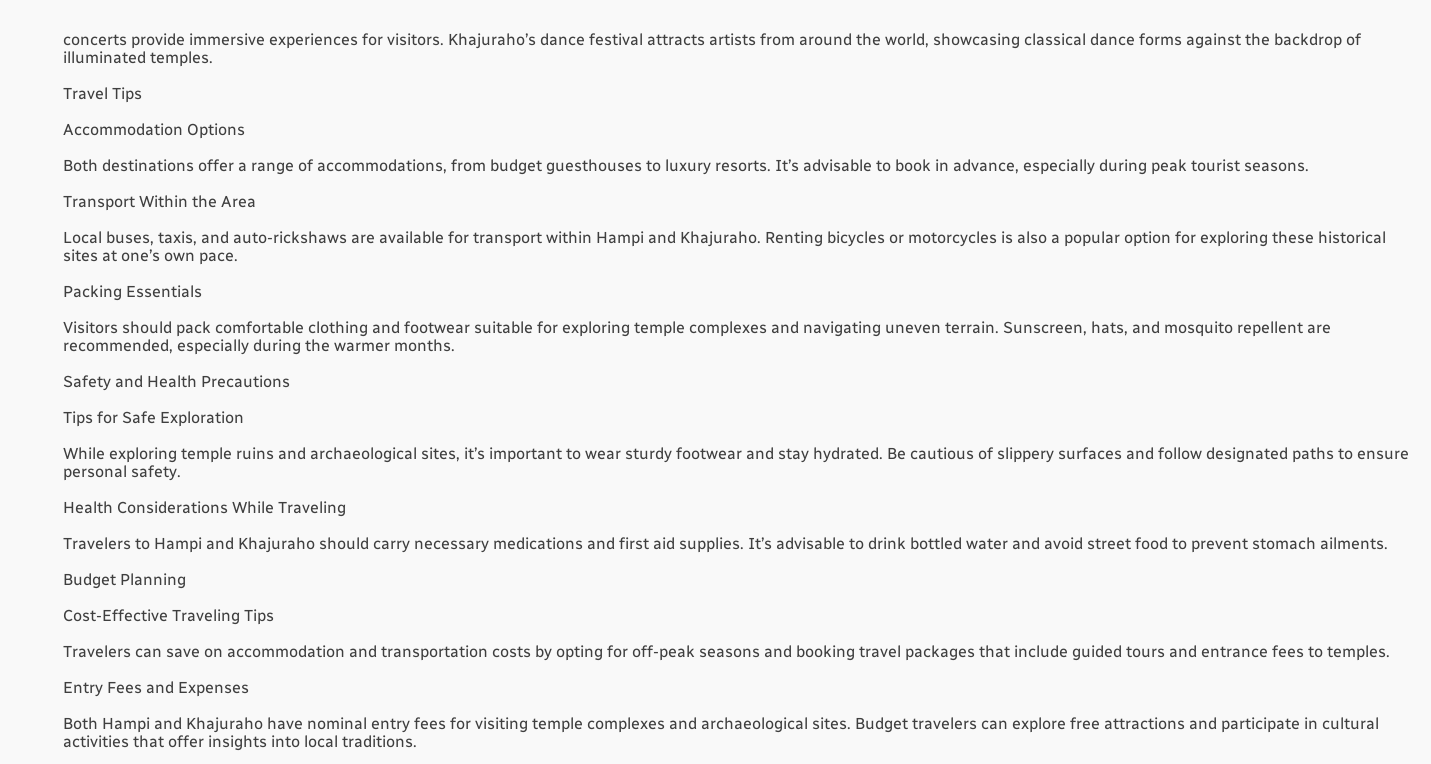concerts provide immersive experiences for visitors. Khajuraho’s dance festival attracts artists from around the world, showcasing classical dance forms against the backdrop of illuminated temples.

Travel Tips

Accommodation Options

Both destinations offer a range of accommodations, from budget guesthouses to luxury resorts. It’s advisable to book in advance, especially during peak tourist seasons.

Transport Within the Area

Local buses, taxis, and auto-rickshaws are available for transport within Hampi and Khajuraho. Renting bicycles or motorcycles is also a popular option for exploring these historical sites at one’s own pace.

Packing Essentials

Visitors should pack comfortable clothing and footwear suitable for exploring temple complexes and navigating uneven terrain. Sunscreen, hats, and mosquito repellent are recommended, especially during the warmer months.

Safety and Health Precautions

Tips for Safe Exploration

While exploring temple ruins and archaeological sites, it’s important to wear sturdy footwear and stay hydrated. Be cautious of slippery surfaces and follow designated paths to ensure personal safety.

Health Considerations While Traveling

Travelers to Hampi and Khajuraho should carry necessary medications and first aid supplies. It’s advisable to drink bottled water and avoid street food to prevent stomach ailments.

Budget Planning

Cost-Effective Traveling Tips

Travelers can save on accommodation and transportation costs by opting for off-peak seasons and booking travel packages that include guided tours and entrance fees to temples.

Entry Fees and Expenses

Both Hampi and Khajuraho have nominal entry fees for visiting temple complexes and archaeological sites. Budget travelers can explore free attractions and participate in cultural activities that offer insights into local traditions.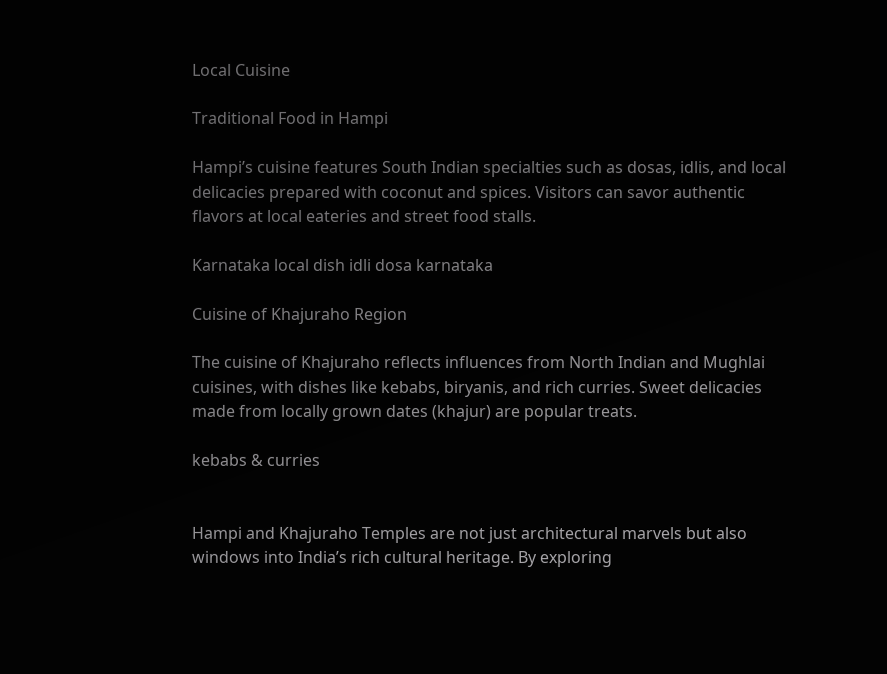Local Cuisine

Traditional Food in Hampi

Hampi’s cuisine features South Indian specialties such as dosas, idlis, and local delicacies prepared with coconut and spices. Visitors can savor authentic flavors at local eateries and street food stalls.

Karnataka local dish idli dosa karnataka

Cuisine of Khajuraho Region

The cuisine of Khajuraho reflects influences from North Indian and Mughlai cuisines, with dishes like kebabs, biryanis, and rich curries. Sweet delicacies made from locally grown dates (khajur) are popular treats.

kebabs & curries


Hampi and Khajuraho Temples are not just architectural marvels but also windows into India’s rich cultural heritage. By exploring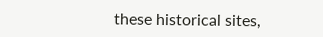these historical sites,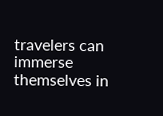travelers can immerse themselves in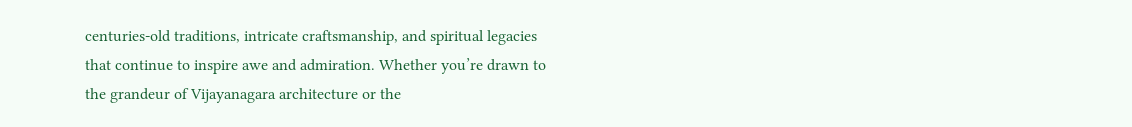centuries-old traditions, intricate craftsmanship, and spiritual legacies that continue to inspire awe and admiration. Whether you’re drawn to the grandeur of Vijayanagara architecture or the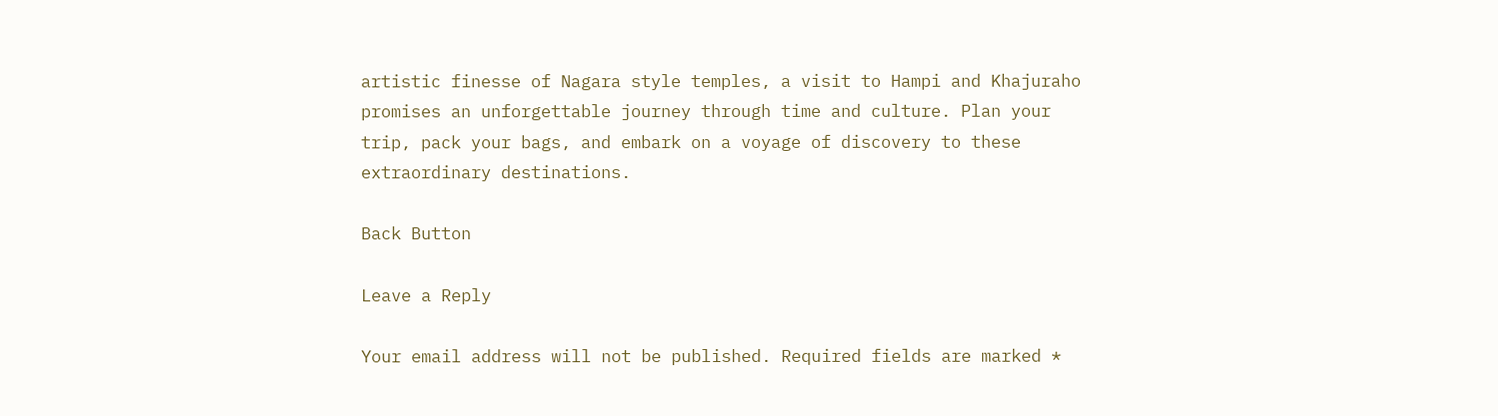artistic finesse of Nagara style temples, a visit to Hampi and Khajuraho promises an unforgettable journey through time and culture. Plan your trip, pack your bags, and embark on a voyage of discovery to these extraordinary destinations.

Back Button

Leave a Reply

Your email address will not be published. Required fields are marked *